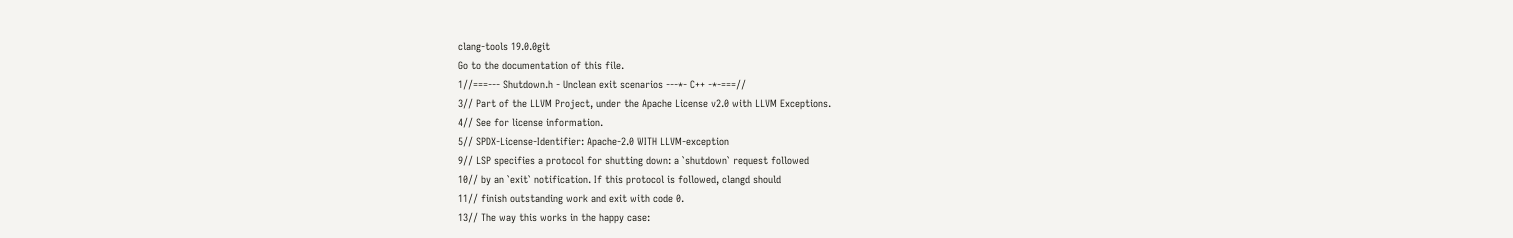clang-tools 19.0.0git
Go to the documentation of this file.
1//===--- Shutdown.h - Unclean exit scenarios ---*- C++ -*-===//
3// Part of the LLVM Project, under the Apache License v2.0 with LLVM Exceptions.
4// See for license information.
5// SPDX-License-Identifier: Apache-2.0 WITH LLVM-exception
9// LSP specifies a protocol for shutting down: a `shutdown` request followed
10// by an `exit` notification. If this protocol is followed, clangd should
11// finish outstanding work and exit with code 0.
13// The way this works in the happy case: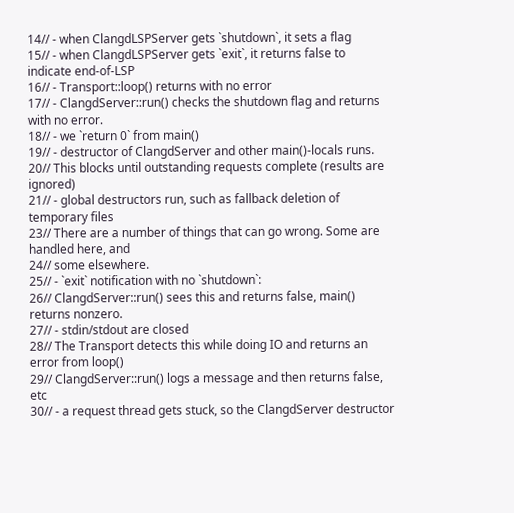14// - when ClangdLSPServer gets `shutdown`, it sets a flag
15// - when ClangdLSPServer gets `exit`, it returns false to indicate end-of-LSP
16// - Transport::loop() returns with no error
17// - ClangdServer::run() checks the shutdown flag and returns with no error.
18// - we `return 0` from main()
19// - destructor of ClangdServer and other main()-locals runs.
20// This blocks until outstanding requests complete (results are ignored)
21// - global destructors run, such as fallback deletion of temporary files
23// There are a number of things that can go wrong. Some are handled here, and
24// some elsewhere.
25// - `exit` notification with no `shutdown`:
26// ClangdServer::run() sees this and returns false, main() returns nonzero.
27// - stdin/stdout are closed
28// The Transport detects this while doing IO and returns an error from loop()
29// ClangdServer::run() logs a message and then returns false, etc
30// - a request thread gets stuck, so the ClangdServer destructor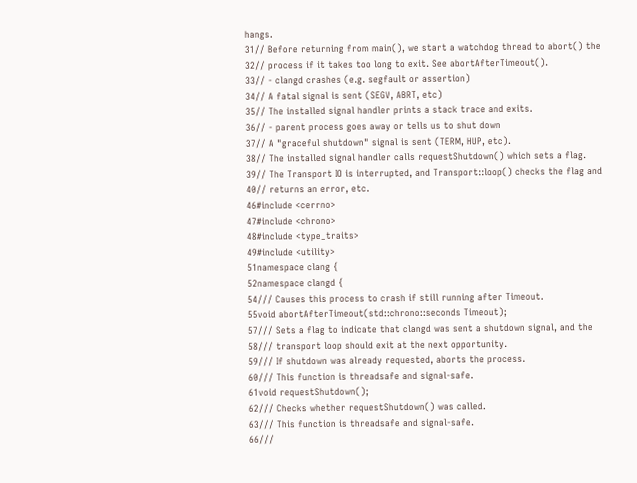hangs.
31// Before returning from main(), we start a watchdog thread to abort() the
32// process if it takes too long to exit. See abortAfterTimeout().
33// - clangd crashes (e.g. segfault or assertion)
34// A fatal signal is sent (SEGV, ABRT, etc)
35// The installed signal handler prints a stack trace and exits.
36// - parent process goes away or tells us to shut down
37// A "graceful shutdown" signal is sent (TERM, HUP, etc).
38// The installed signal handler calls requestShutdown() which sets a flag.
39// The Transport IO is interrupted, and Transport::loop() checks the flag and
40// returns an error, etc.
46#include <cerrno>
47#include <chrono>
48#include <type_traits>
49#include <utility>
51namespace clang {
52namespace clangd {
54/// Causes this process to crash if still running after Timeout.
55void abortAfterTimeout(std::chrono::seconds Timeout);
57/// Sets a flag to indicate that clangd was sent a shutdown signal, and the
58/// transport loop should exit at the next opportunity.
59/// If shutdown was already requested, aborts the process.
60/// This function is threadsafe and signal-safe.
61void requestShutdown();
62/// Checks whether requestShutdown() was called.
63/// This function is threadsafe and signal-safe.
66///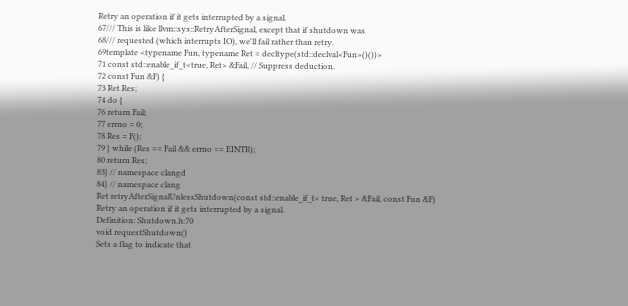Retry an operation if it gets interrupted by a signal.
67/// This is like llvm::sys::RetryAfterSignal, except that if shutdown was
68/// requested (which interrupts IO), we'll fail rather than retry.
69template <typename Fun, typename Ret = decltype(std::declval<Fun>()())>
71 const std::enable_if_t<true, Ret> &Fail, // Suppress deduction.
72 const Fun &F) {
73 Ret Res;
74 do {
76 return Fail;
77 errno = 0;
78 Res = F();
79 } while (Res == Fail && errno == EINTR);
80 return Res;
83} // namespace clangd
84} // namespace clang
Ret retryAfterSignalUnlessShutdown(const std::enable_if_t< true, Ret > &Fail, const Fun &F)
Retry an operation if it gets interrupted by a signal.
Definition: Shutdown.h:70
void requestShutdown()
Sets a flag to indicate that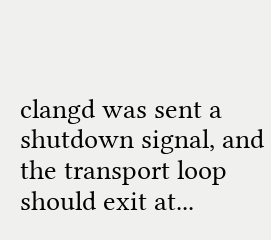clangd was sent a shutdown signal, and the transport loop should exit at...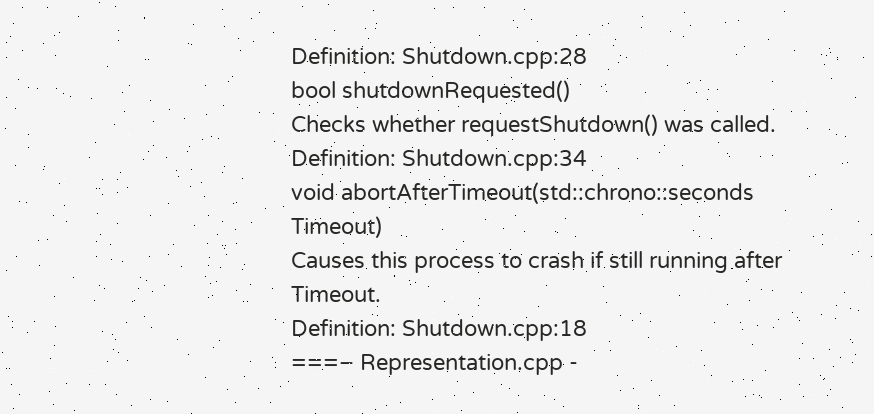Definition: Shutdown.cpp:28
bool shutdownRequested()
Checks whether requestShutdown() was called.
Definition: Shutdown.cpp:34
void abortAfterTimeout(std::chrono::seconds Timeout)
Causes this process to crash if still running after Timeout.
Definition: Shutdown.cpp:18
===– Representation.cpp -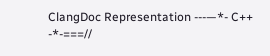ClangDoc Representation ---—*- C++ -*-===//